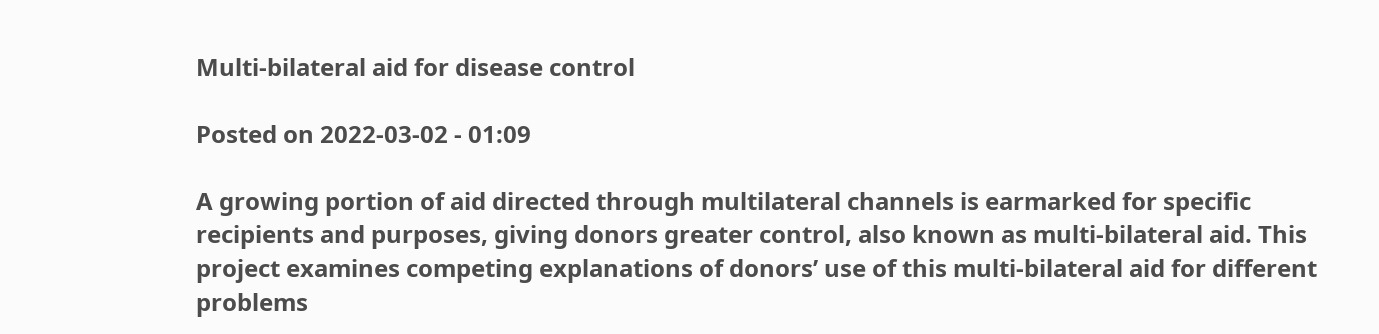Multi-bilateral aid for disease control

Posted on 2022-03-02 - 01:09

A growing portion of aid directed through multilateral channels is earmarked for specific recipients and purposes, giving donors greater control, also known as multi-bilateral aid. This project examines competing explanations of donors’ use of this multi-bilateral aid for different problems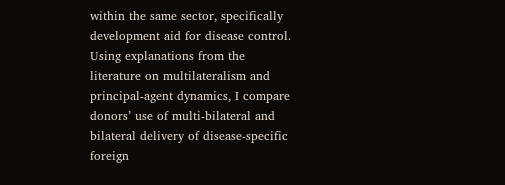within the same sector, specifically development aid for disease control. Using explanations from the literature on multilateralism and principal-agent dynamics, I compare donors’ use of multi-bilateral and bilateral delivery of disease-specific foreign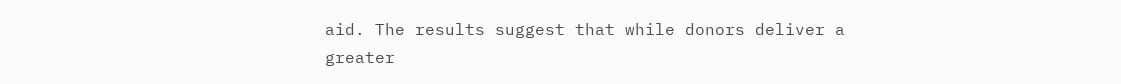aid. The results suggest that while donors deliver a greater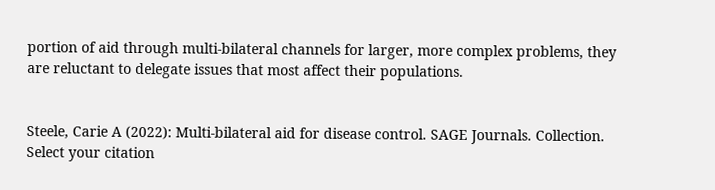portion of aid through multi-bilateral channels for larger, more complex problems, they are reluctant to delegate issues that most affect their populations.


Steele, Carie A (2022): Multi-bilateral aid for disease control. SAGE Journals. Collection.
Select your citation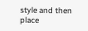style and then place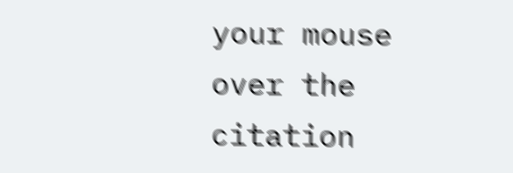your mouse over the citation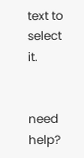text to select it.


need help?